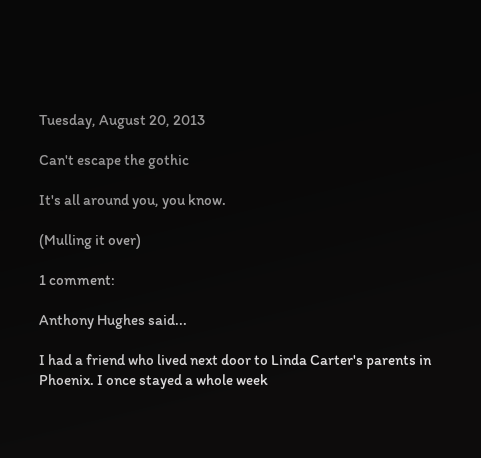Tuesday, August 20, 2013

Can't escape the gothic

It's all around you, you know.

(Mulling it over)

1 comment:

Anthony Hughes said...

I had a friend who lived next door to Linda Carter's parents in Phoenix. I once stayed a whole week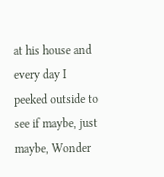at his house and every day I peeked outside to see if maybe, just maybe, Wonder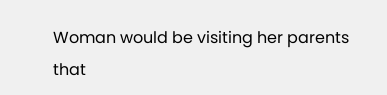Woman would be visiting her parents that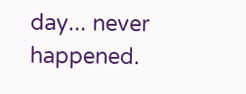day... never happened.